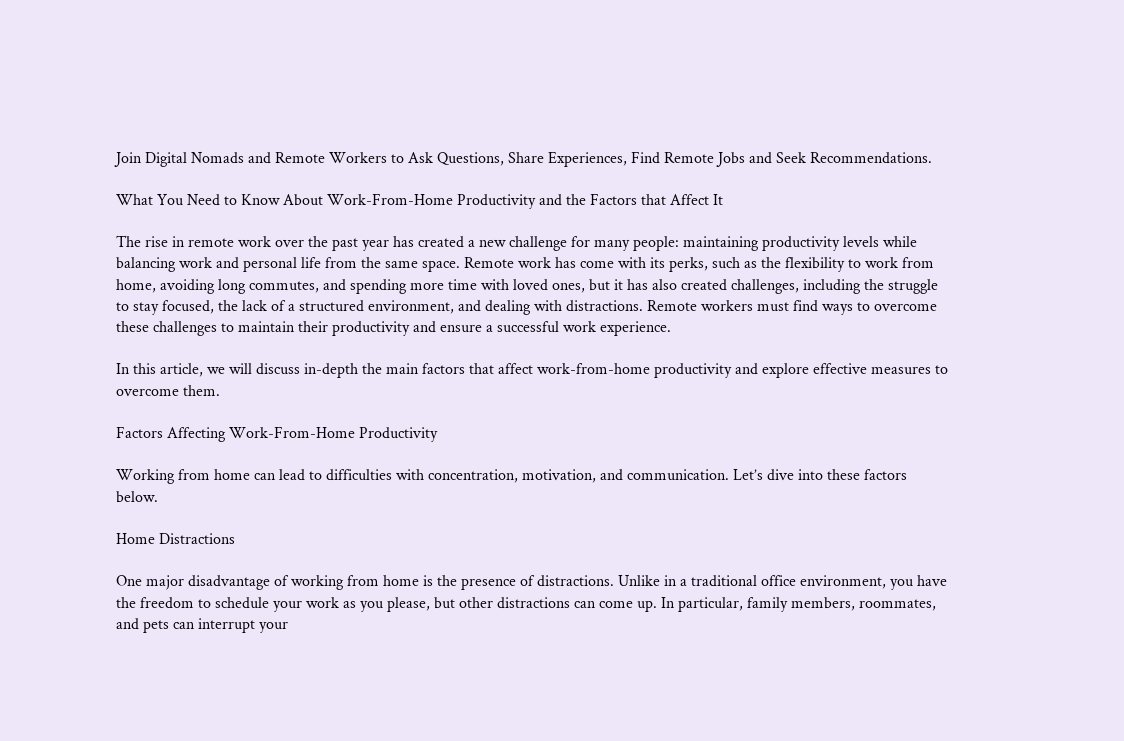Join Digital Nomads and Remote Workers to Ask Questions, Share Experiences, Find Remote Jobs and Seek Recommendations.

What You Need to Know About Work-From-Home Productivity and the Factors that Affect It

The rise in remote work over the past year has created a new challenge for many people: maintaining productivity levels while balancing work and personal life from the same space. Remote work has come with its perks, such as the flexibility to work from home, avoiding long commutes, and spending more time with loved ones, but it has also created challenges, including the struggle to stay focused, the lack of a structured environment, and dealing with distractions. Remote workers must find ways to overcome these challenges to maintain their productivity and ensure a successful work experience.

In this article, we will discuss in-depth the main factors that affect work-from-home productivity and explore effective measures to overcome them.

Factors Affecting Work-From-Home Productivity

Working from home can lead to difficulties with concentration, motivation, and communication. Let’s dive into these factors below.

Home Distractions

One major disadvantage of working from home is the presence of distractions. Unlike in a traditional office environment, you have the freedom to schedule your work as you please, but other distractions can come up. In particular, family members, roommates, and pets can interrupt your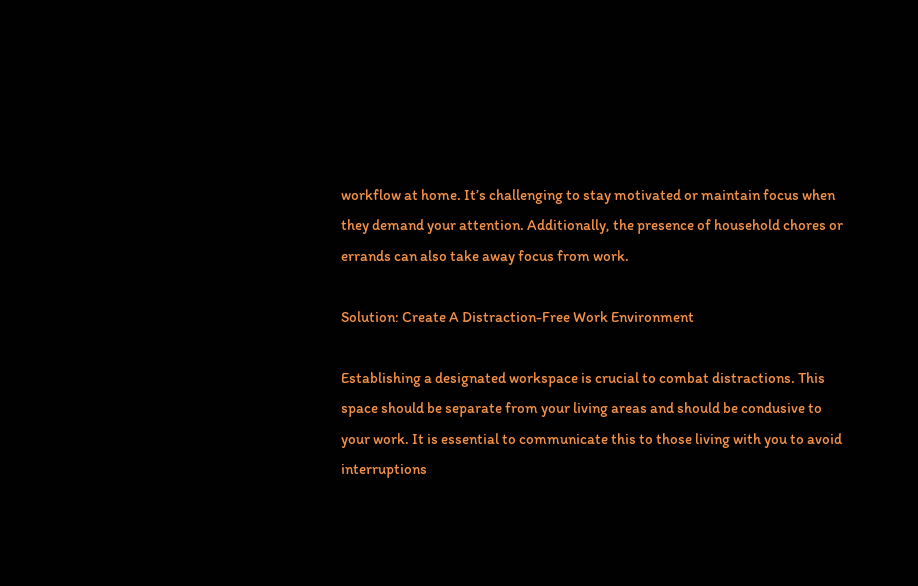workflow at home. It’s challenging to stay motivated or maintain focus when they demand your attention. Additionally, the presence of household chores or errands can also take away focus from work.

Solution: Create A Distraction-Free Work Environment

Establishing a designated workspace is crucial to combat distractions. This space should be separate from your living areas and should be condusive to your work. It is essential to communicate this to those living with you to avoid interruptions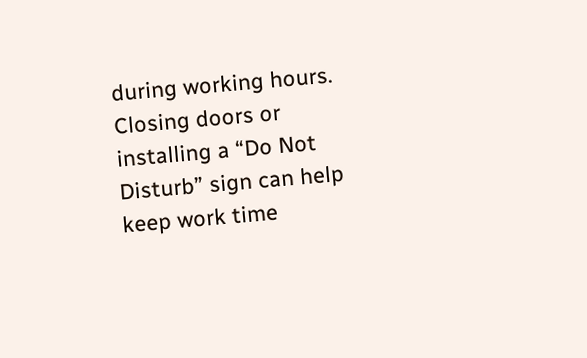during working hours. Closing doors or installing a “Do Not Disturb” sign can help keep work time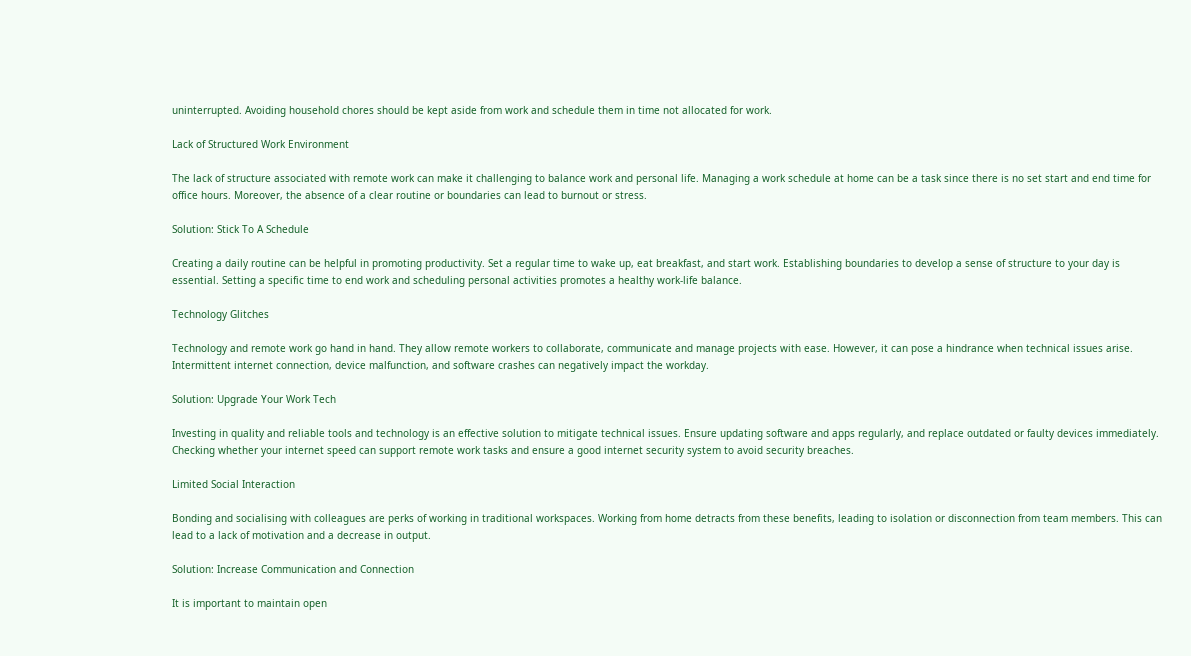uninterrupted. Avoiding household chores should be kept aside from work and schedule them in time not allocated for work.

Lack of Structured Work Environment

The lack of structure associated with remote work can make it challenging to balance work and personal life. Managing a work schedule at home can be a task since there is no set start and end time for office hours. Moreover, the absence of a clear routine or boundaries can lead to burnout or stress.

Solution: Stick To A Schedule

Creating a daily routine can be helpful in promoting productivity. Set a regular time to wake up, eat breakfast, and start work. Establishing boundaries to develop a sense of structure to your day is essential. Setting a specific time to end work and scheduling personal activities promotes a healthy work-life balance.

Technology Glitches

Technology and remote work go hand in hand. They allow remote workers to collaborate, communicate and manage projects with ease. However, it can pose a hindrance when technical issues arise. Intermittent internet connection, device malfunction, and software crashes can negatively impact the workday.

Solution: Upgrade Your Work Tech

Investing in quality and reliable tools and technology is an effective solution to mitigate technical issues. Ensure updating software and apps regularly, and replace outdated or faulty devices immediately. Checking whether your internet speed can support remote work tasks and ensure a good internet security system to avoid security breaches.

Limited Social Interaction

Bonding and socialising with colleagues are perks of working in traditional workspaces. Working from home detracts from these benefits, leading to isolation or disconnection from team members. This can lead to a lack of motivation and a decrease in output.

Solution: Increase Communication and Connection

It is important to maintain open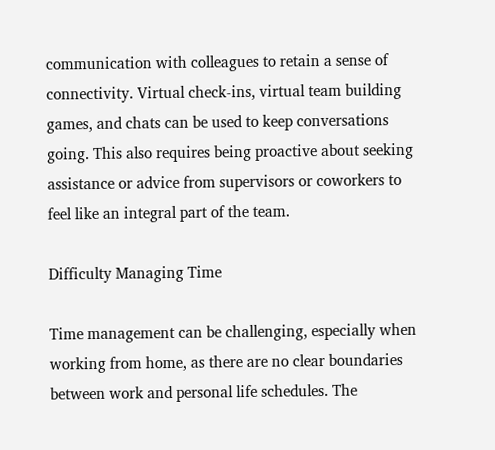communication with colleagues to retain a sense of connectivity. Virtual check-ins, virtual team building games, and chats can be used to keep conversations going. This also requires being proactive about seeking assistance or advice from supervisors or coworkers to feel like an integral part of the team.

Difficulty Managing Time

Time management can be challenging, especially when working from home, as there are no clear boundaries between work and personal life schedules. The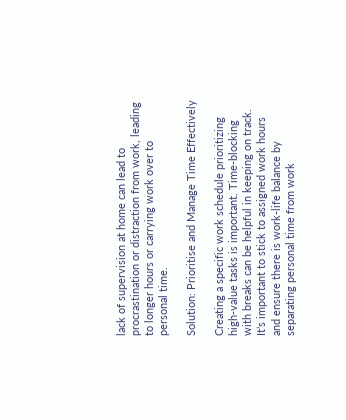lack of supervision at home can lead to procrastination or distraction from work, leading to longer hours or carrying work over to personal time.

Solution: Prioritise and Manage Time Effectively

Creating a specific work schedule prioritizing high-value tasks is important. Time-blocking with breaks can be helpful in keeping on track. It’s important to stick to assigned work hours and ensure there is work-life balance by separating personal time from work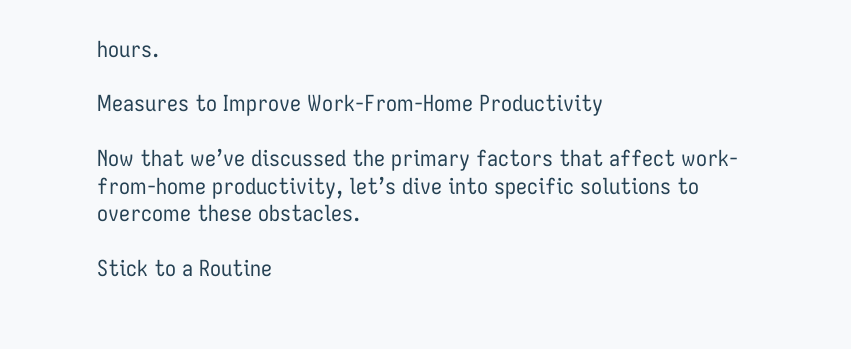hours.

Measures to Improve Work-From-Home Productivity

Now that we’ve discussed the primary factors that affect work-from-home productivity, let’s dive into specific solutions to overcome these obstacles.

Stick to a Routine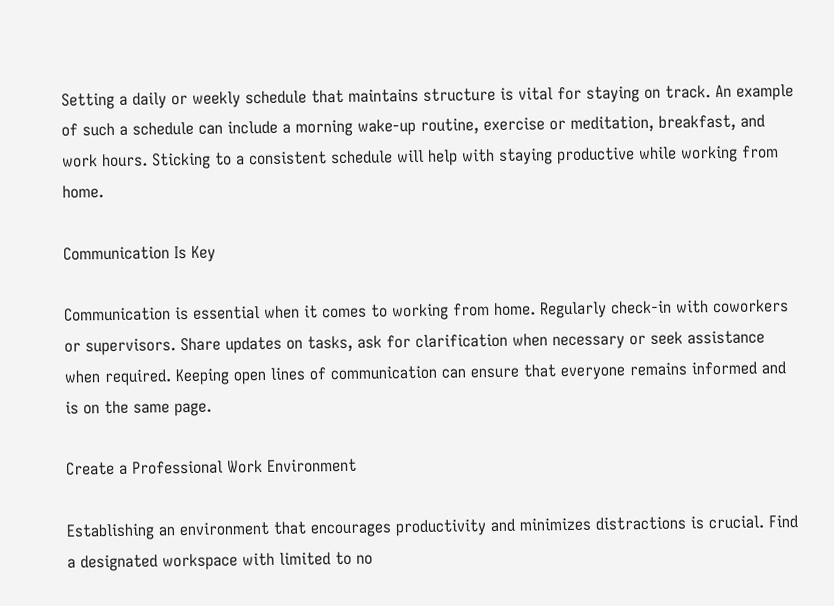Setting a daily or weekly schedule that maintains structure is vital for staying on track. An example of such a schedule can include a morning wake-up routine, exercise or meditation, breakfast, and work hours. Sticking to a consistent schedule will help with staying productive while working from home.

Communication Is Key

Communication is essential when it comes to working from home. Regularly check-in with coworkers or supervisors. Share updates on tasks, ask for clarification when necessary or seek assistance when required. Keeping open lines of communication can ensure that everyone remains informed and is on the same page.

Create a Professional Work Environment

Establishing an environment that encourages productivity and minimizes distractions is crucial. Find a designated workspace with limited to no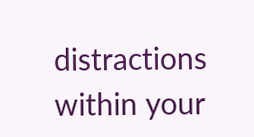distractions within your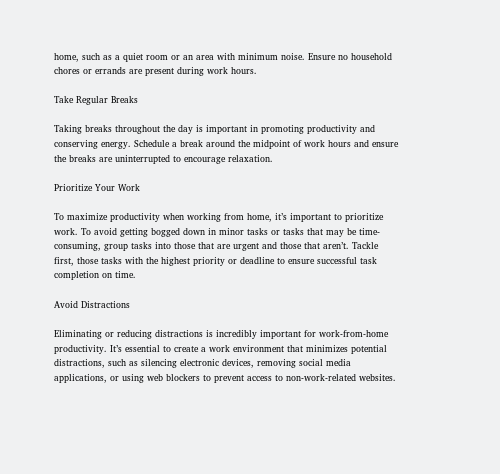home, such as a quiet room or an area with minimum noise. Ensure no household chores or errands are present during work hours.

Take Regular Breaks

Taking breaks throughout the day is important in promoting productivity and conserving energy. Schedule a break around the midpoint of work hours and ensure the breaks are uninterrupted to encourage relaxation.

Prioritize Your Work

To maximize productivity when working from home, it’s important to prioritize work. To avoid getting bogged down in minor tasks or tasks that may be time-consuming, group tasks into those that are urgent and those that aren’t. Tackle first, those tasks with the highest priority or deadline to ensure successful task completion on time.

Avoid Distractions

Eliminating or reducing distractions is incredibly important for work-from-home productivity. It’s essential to create a work environment that minimizes potential distractions, such as silencing electronic devices, removing social media applications, or using web blockers to prevent access to non-work-related websites.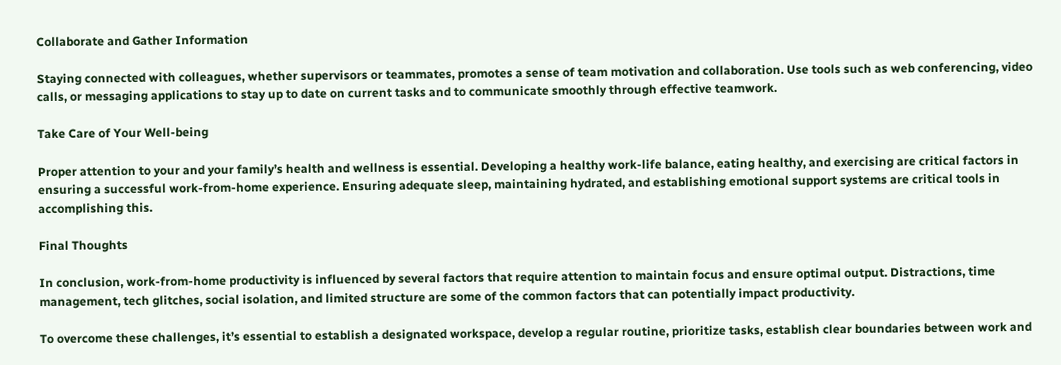Collaborate and Gather Information

Staying connected with colleagues, whether supervisors or teammates, promotes a sense of team motivation and collaboration. Use tools such as web conferencing, video calls, or messaging applications to stay up to date on current tasks and to communicate smoothly through effective teamwork.

Take Care of Your Well-being

Proper attention to your and your family’s health and wellness is essential. Developing a healthy work-life balance, eating healthy, and exercising are critical factors in ensuring a successful work-from-home experience. Ensuring adequate sleep, maintaining hydrated, and establishing emotional support systems are critical tools in accomplishing this.

Final Thoughts

In conclusion, work-from-home productivity is influenced by several factors that require attention to maintain focus and ensure optimal output. Distractions, time management, tech glitches, social isolation, and limited structure are some of the common factors that can potentially impact productivity.

To overcome these challenges, it’s essential to establish a designated workspace, develop a regular routine, prioritize tasks, establish clear boundaries between work and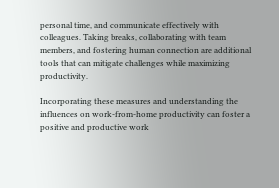personal time, and communicate effectively with colleagues. Taking breaks, collaborating with team members, and fostering human connection are additional tools that can mitigate challenges while maximizing productivity.

Incorporating these measures and understanding the influences on work-from-home productivity can foster a positive and productive work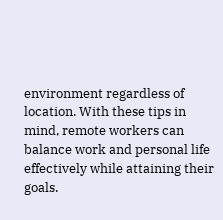environment regardless of location. With these tips in mind, remote workers can balance work and personal life effectively while attaining their goals.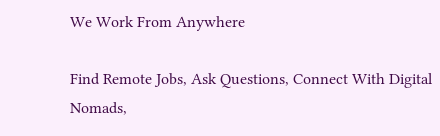We Work From Anywhere

Find Remote Jobs, Ask Questions, Connect With Digital Nomads,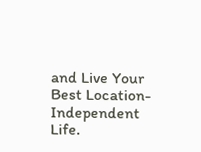and Live Your Best Location-Independent Life.